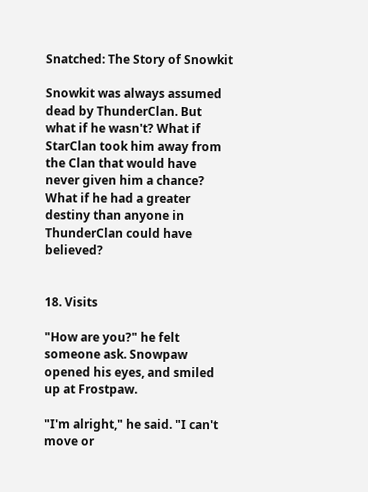Snatched: The Story of Snowkit

Snowkit was always assumed dead by ThunderClan. But what if he wasn't? What if StarClan took him away from the Clan that would have never given him a chance? What if he had a greater destiny than anyone in ThunderClan could have believed?


18. Visits

"How are you?" he felt someone ask. Snowpaw opened his eyes, and smiled up at Frostpaw.

"I'm alright," he said. "I can't move or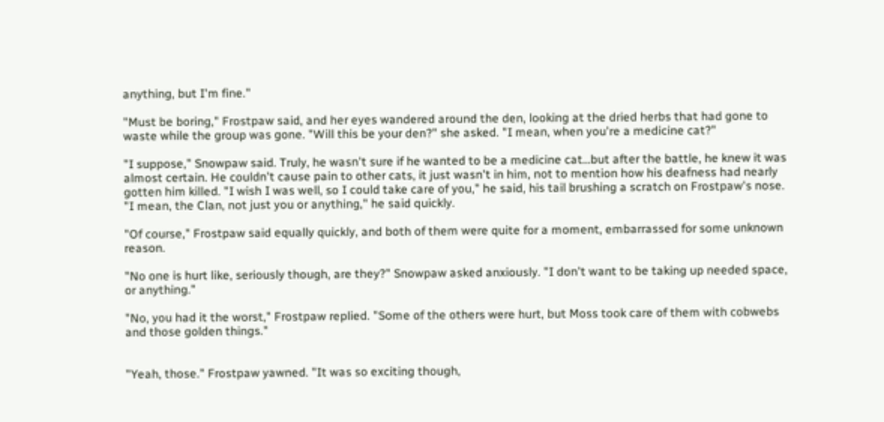anything, but I'm fine."

"Must be boring," Frostpaw said, and her eyes wandered around the den, looking at the dried herbs that had gone to waste while the group was gone. "Will this be your den?" she asked. "I mean, when you're a medicine cat?"

"I suppose," Snowpaw said. Truly, he wasn't sure if he wanted to be a medicine cat…but after the battle, he knew it was almost certain. He couldn't cause pain to other cats, it just wasn't in him, not to mention how his deafness had nearly gotten him killed. "I wish I was well, so I could take care of you," he said, his tail brushing a scratch on Frostpaw's nose. "I mean, the Clan, not just you or anything," he said quickly.

"Of course," Frostpaw said equally quickly, and both of them were quite for a moment, embarrassed for some unknown reason.

"No one is hurt like, seriously though, are they?" Snowpaw asked anxiously. "I don't want to be taking up needed space, or anything."

"No, you had it the worst," Frostpaw replied. "Some of the others were hurt, but Moss took care of them with cobwebs and those golden things."


"Yeah, those." Frostpaw yawned. "It was so exciting though,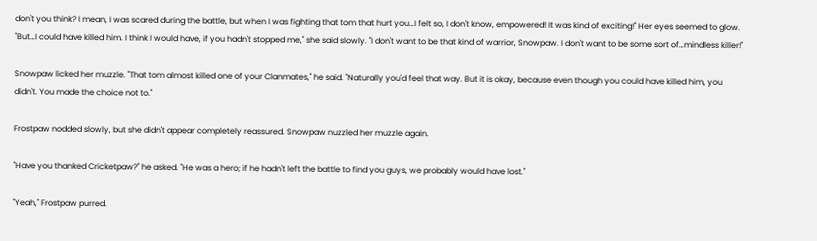don't you think? I mean, I was scared during the battle, but when I was fighting that tom that hurt you…I felt so, I don't know, empowered! It was kind of exciting!" Her eyes seemed to glow. "But…I could have killed him. I think I would have, if you hadn't stopped me," she said slowly. "I don't want to be that kind of warrior, Snowpaw. I don't want to be some sort of…mindless killer!"

Snowpaw licked her muzzle. "That tom almost killed one of your Clanmates," he said. "Naturally you'd feel that way. But it is okay, because even though you could have killed him, you didn't. You made the choice not to."

Frostpaw nodded slowly, but she didn't appear completely reassured. Snowpaw nuzzled her muzzle again.

"Have you thanked Cricketpaw?" he asked. "He was a hero; if he hadn't left the battle to find you guys, we probably would have lost."

"Yeah," Frostpaw purred.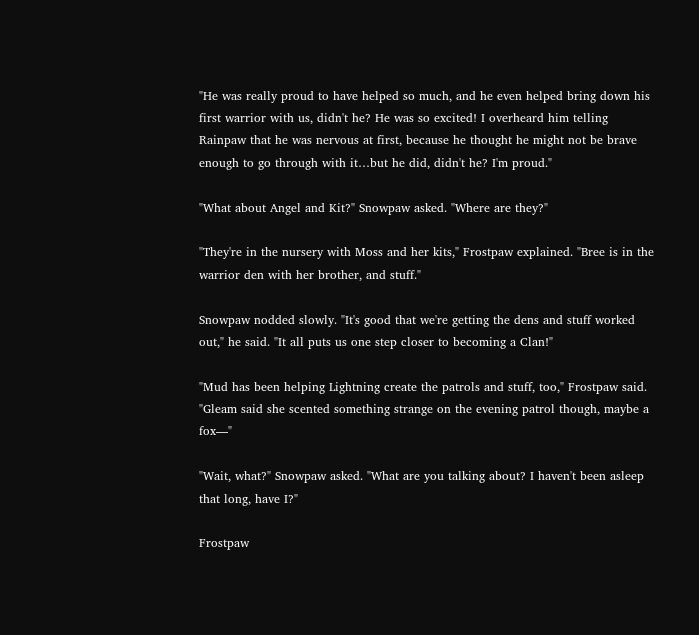"He was really proud to have helped so much, and he even helped bring down his first warrior with us, didn't he? He was so excited! I overheard him telling Rainpaw that he was nervous at first, because he thought he might not be brave enough to go through with it…but he did, didn't he? I'm proud."

"What about Angel and Kit?" Snowpaw asked. "Where are they?"

"They're in the nursery with Moss and her kits," Frostpaw explained. "Bree is in the warrior den with her brother, and stuff."

Snowpaw nodded slowly. "It's good that we're getting the dens and stuff worked out," he said. "It all puts us one step closer to becoming a Clan!"

"Mud has been helping Lightning create the patrols and stuff, too," Frostpaw said. "Gleam said she scented something strange on the evening patrol though, maybe a fox—"

"Wait, what?" Snowpaw asked. "What are you talking about? I haven't been asleep that long, have I?"

Frostpaw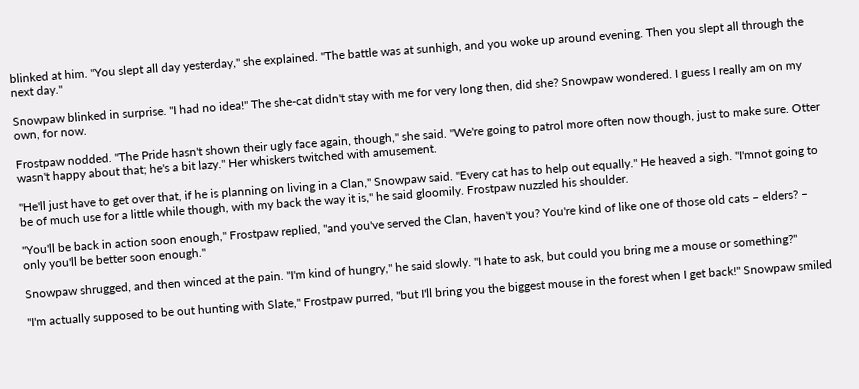blinked at him. "You slept all day yesterday," she explained. "The battle was at sunhigh, and you woke up around evening. Then you slept all through the next day."

Snowpaw blinked in surprise. "I had no idea!" The she-cat didn't stay with me for very long then, did she? Snowpaw wondered. I guess I really am on my own, for now.

Frostpaw nodded. "The Pride hasn't shown their ugly face again, though," she said. "We're going to patrol more often now though, just to make sure. Otter wasn't happy about that; he's a bit lazy." Her whiskers twitched with amusement.

"He'll just have to get over that, if he is planning on living in a Clan," Snowpaw said. "Every cat has to help out equally." He heaved a sigh. "I'mnot going to be of much use for a little while though, with my back the way it is," he said gloomily. Frostpaw nuzzled his shoulder.

"You'll be back in action soon enough," Frostpaw replied, "and you've served the Clan, haven't you? You're kind of like one of those old cats – elders? – only you'll be better soon enough."

Snowpaw shrugged, and then winced at the pain. "I'm kind of hungry," he said slowly. "I hate to ask, but could you bring me a mouse or something?"

"I'm actually supposed to be out hunting with Slate," Frostpaw purred, "but I'll bring you the biggest mouse in the forest when I get back!" Snowpaw smiled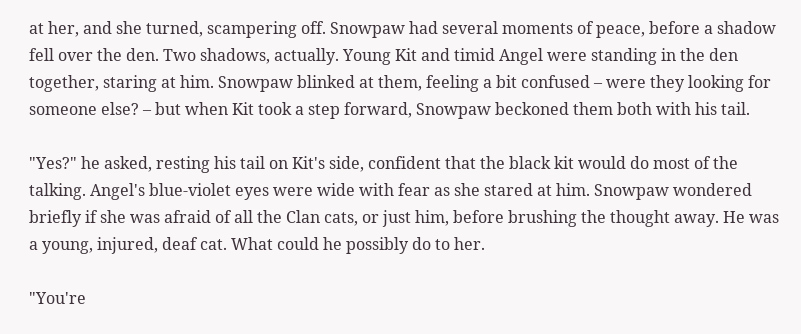at her, and she turned, scampering off. Snowpaw had several moments of peace, before a shadow fell over the den. Two shadows, actually. Young Kit and timid Angel were standing in the den together, staring at him. Snowpaw blinked at them, feeling a bit confused – were they looking for someone else? – but when Kit took a step forward, Snowpaw beckoned them both with his tail.

"Yes?" he asked, resting his tail on Kit's side, confident that the black kit would do most of the talking. Angel's blue-violet eyes were wide with fear as she stared at him. Snowpaw wondered briefly if she was afraid of all the Clan cats, or just him, before brushing the thought away. He was a young, injured, deaf cat. What could he possibly do to her.

"You're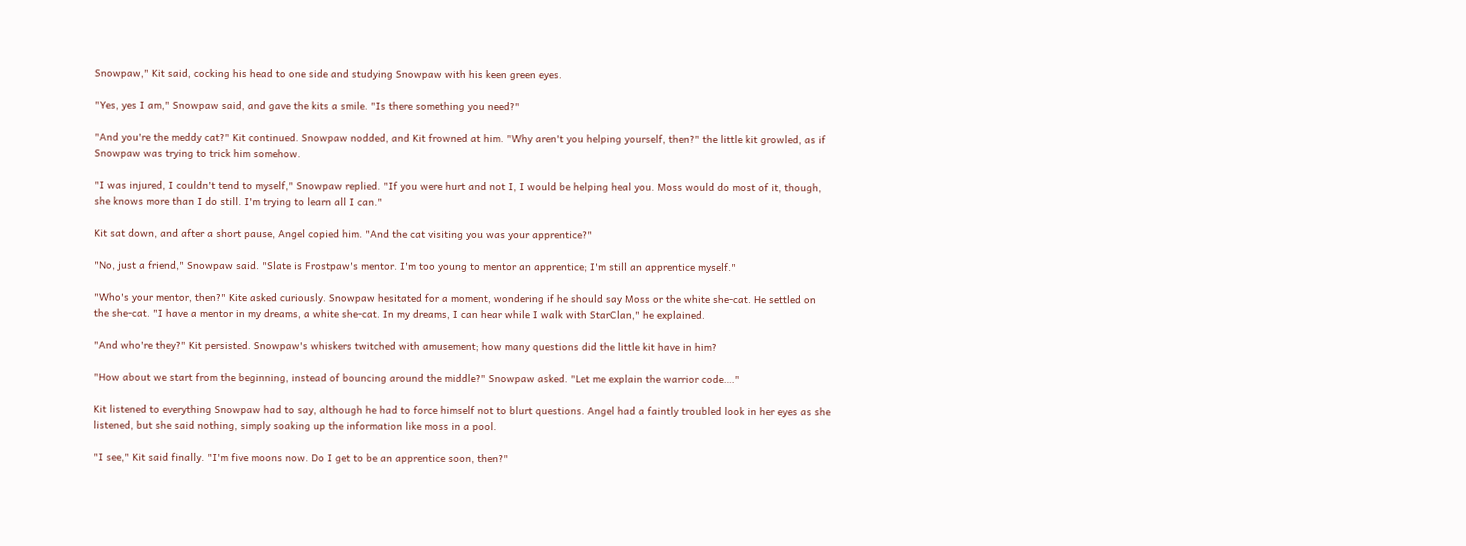Snowpaw," Kit said, cocking his head to one side and studying Snowpaw with his keen green eyes.

"Yes, yes I am," Snowpaw said, and gave the kits a smile. "Is there something you need?"

"And you're the meddy cat?" Kit continued. Snowpaw nodded, and Kit frowned at him. "Why aren't you helping yourself, then?" the little kit growled, as if Snowpaw was trying to trick him somehow.

"I was injured, I couldn't tend to myself," Snowpaw replied. "If you were hurt and not I, I would be helping heal you. Moss would do most of it, though, she knows more than I do still. I'm trying to learn all I can."

Kit sat down, and after a short pause, Angel copied him. "And the cat visiting you was your apprentice?"

"No, just a friend," Snowpaw said. "Slate is Frostpaw's mentor. I'm too young to mentor an apprentice; I'm still an apprentice myself."

"Who's your mentor, then?" Kite asked curiously. Snowpaw hesitated for a moment, wondering if he should say Moss or the white she-cat. He settled on the she-cat. "I have a mentor in my dreams, a white she-cat. In my dreams, I can hear while I walk with StarClan," he explained.

"And who're they?" Kit persisted. Snowpaw's whiskers twitched with amusement; how many questions did the little kit have in him?

"How about we start from the beginning, instead of bouncing around the middle?" Snowpaw asked. "Let me explain the warrior code…."

Kit listened to everything Snowpaw had to say, although he had to force himself not to blurt questions. Angel had a faintly troubled look in her eyes as she listened, but she said nothing, simply soaking up the information like moss in a pool.

"I see," Kit said finally. "I'm five moons now. Do I get to be an apprentice soon, then?"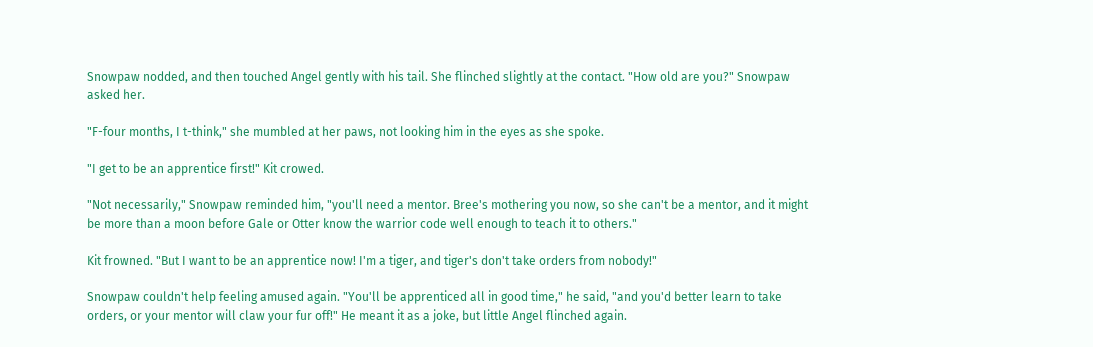Snowpaw nodded, and then touched Angel gently with his tail. She flinched slightly at the contact. "How old are you?" Snowpaw asked her.

"F-four months, I t-think," she mumbled at her paws, not looking him in the eyes as she spoke.

"I get to be an apprentice first!" Kit crowed.

"Not necessarily," Snowpaw reminded him, "you'll need a mentor. Bree's mothering you now, so she can't be a mentor, and it might be more than a moon before Gale or Otter know the warrior code well enough to teach it to others."

Kit frowned. "But I want to be an apprentice now! I'm a tiger, and tiger's don't take orders from nobody!"

Snowpaw couldn't help feeling amused again. "You'll be apprenticed all in good time," he said, "and you'd better learn to take orders, or your mentor will claw your fur off!" He meant it as a joke, but little Angel flinched again.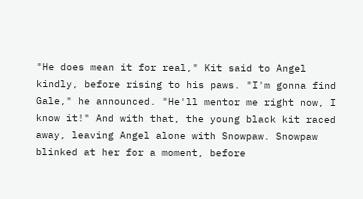"He does mean it for real," Kit said to Angel kindly, before rising to his paws. "I'm gonna find Gale," he announced. "He'll mentor me right now, I know it!" And with that, the young black kit raced away, leaving Angel alone with Snowpaw. Snowpaw blinked at her for a moment, before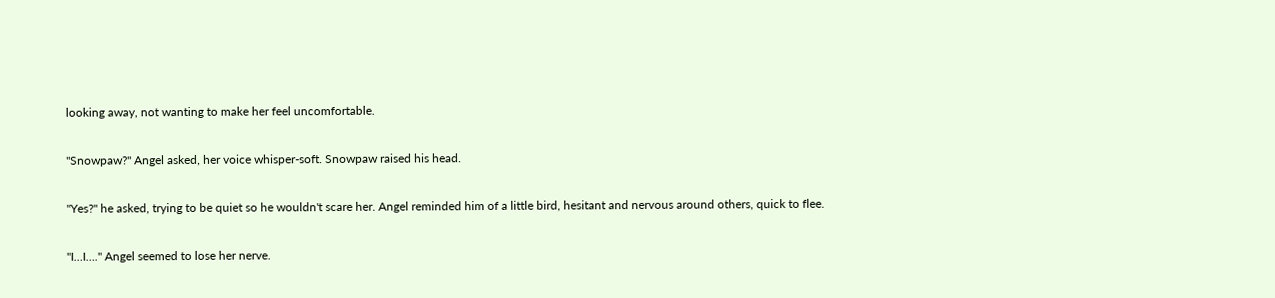looking away, not wanting to make her feel uncomfortable.

"Snowpaw?" Angel asked, her voice whisper-soft. Snowpaw raised his head.

"Yes?" he asked, trying to be quiet so he wouldn't scare her. Angel reminded him of a little bird, hesitant and nervous around others, quick to flee.

"I…I…." Angel seemed to lose her nerve.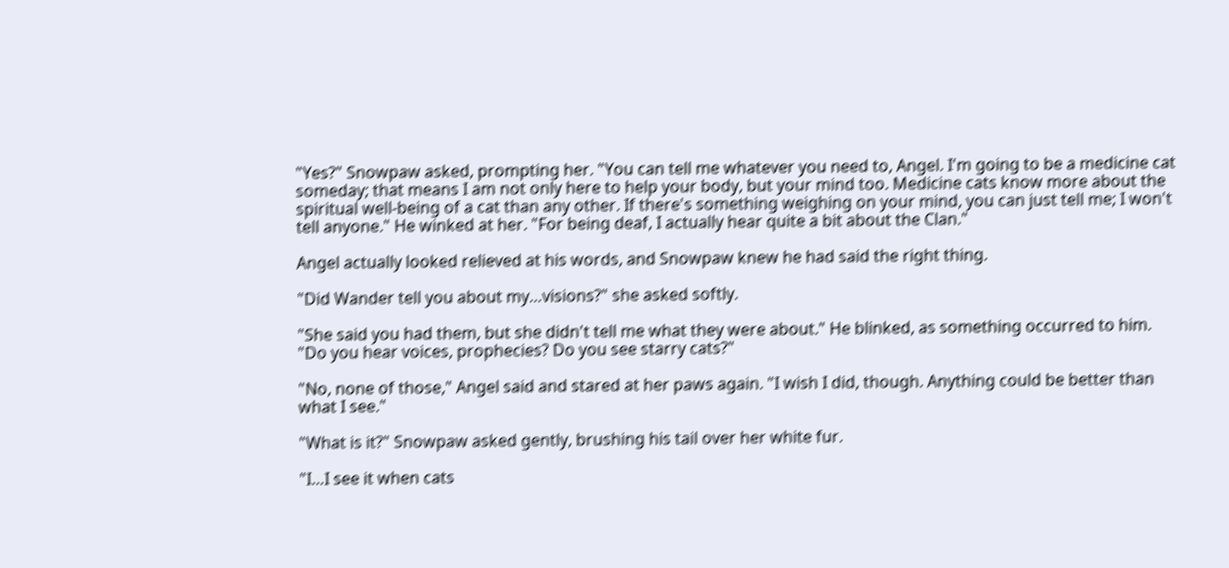"Yes?" Snowpaw asked, prompting her. "You can tell me whatever you need to, Angel. I'm going to be a medicine cat someday; that means I am not only here to help your body, but your mind too. Medicine cats know more about the spiritual well-being of a cat than any other. If there's something weighing on your mind, you can just tell me; I won't tell anyone." He winked at her. "For being deaf, I actually hear quite a bit about the Clan."

Angel actually looked relieved at his words, and Snowpaw knew he had said the right thing.

"Did Wander tell you about my…visions?" she asked softly.

"She said you had them, but she didn't tell me what they were about." He blinked, as something occurred to him. "Do you hear voices, prophecies? Do you see starry cats?"

"No, none of those," Angel said and stared at her paws again. "I wish I did, though. Anything could be better than what I see."

"What is it?" Snowpaw asked gently, brushing his tail over her white fur.

"I…I see it when cats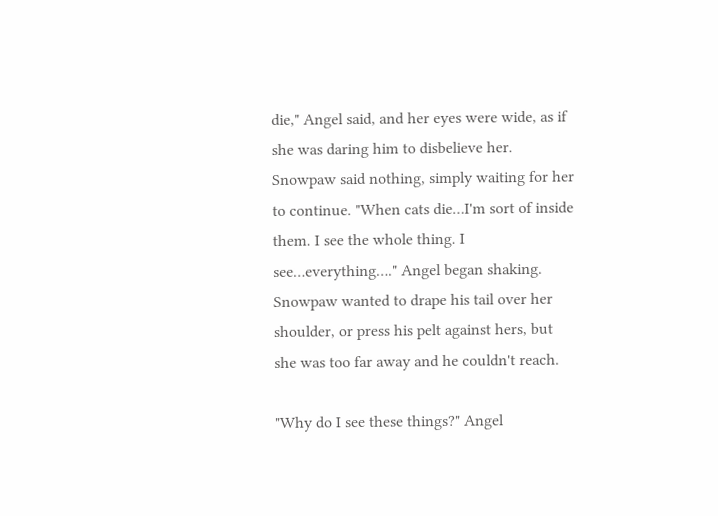die," Angel said, and her eyes were wide, as if she was daring him to disbelieve her. Snowpaw said nothing, simply waiting for her to continue. "When cats die…I'm sort of inside them. I see the whole thing. I see…everything…." Angel began shaking. Snowpaw wanted to drape his tail over her shoulder, or press his pelt against hers, but she was too far away and he couldn't reach.

"Why do I see these things?" Angel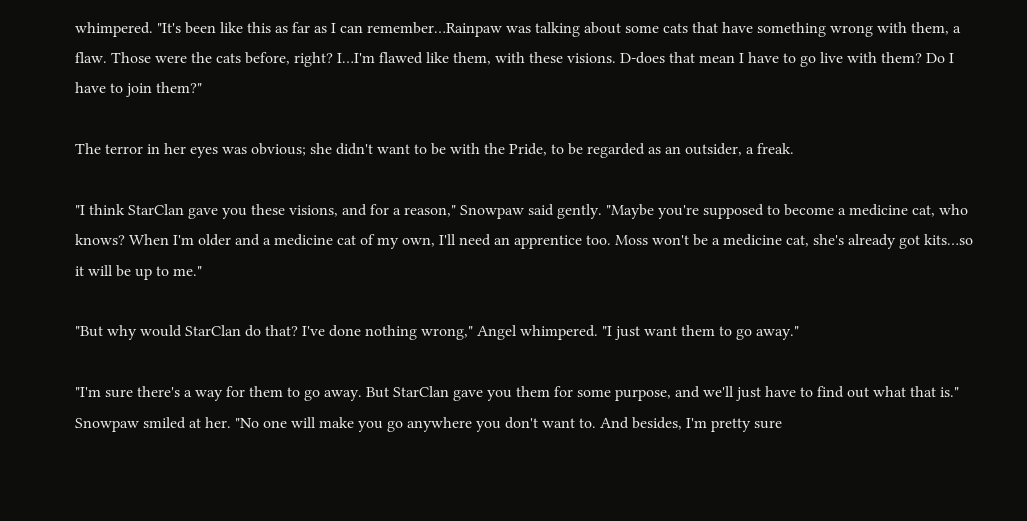whimpered. "It's been like this as far as I can remember…Rainpaw was talking about some cats that have something wrong with them, a flaw. Those were the cats before, right? I…I'm flawed like them, with these visions. D-does that mean I have to go live with them? Do I have to join them?"

The terror in her eyes was obvious; she didn't want to be with the Pride, to be regarded as an outsider, a freak.

"I think StarClan gave you these visions, and for a reason," Snowpaw said gently. "Maybe you're supposed to become a medicine cat, who knows? When I'm older and a medicine cat of my own, I'll need an apprentice too. Moss won't be a medicine cat, she's already got kits…so it will be up to me."

"But why would StarClan do that? I've done nothing wrong," Angel whimpered. "I just want them to go away."

"I'm sure there's a way for them to go away. But StarClan gave you them for some purpose, and we'll just have to find out what that is." Snowpaw smiled at her. "No one will make you go anywhere you don't want to. And besides, I'm pretty sure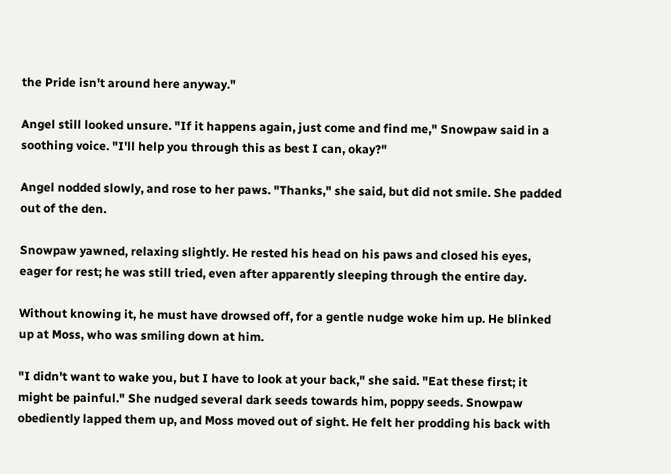the Pride isn't around here anyway."

Angel still looked unsure. "If it happens again, just come and find me," Snowpaw said in a soothing voice. "I'll help you through this as best I can, okay?"

Angel nodded slowly, and rose to her paws. "Thanks," she said, but did not smile. She padded out of the den.

Snowpaw yawned, relaxing slightly. He rested his head on his paws and closed his eyes, eager for rest; he was still tried, even after apparently sleeping through the entire day.

Without knowing it, he must have drowsed off, for a gentle nudge woke him up. He blinked up at Moss, who was smiling down at him.

"I didn't want to wake you, but I have to look at your back," she said. "Eat these first; it might be painful." She nudged several dark seeds towards him, poppy seeds. Snowpaw obediently lapped them up, and Moss moved out of sight. He felt her prodding his back with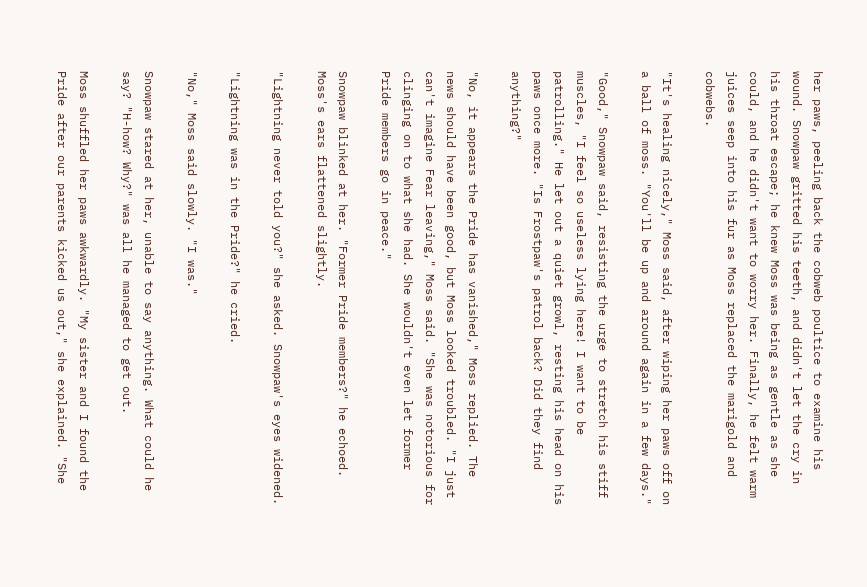her paws, peeling back the cobweb poultice to examine his wound. Snowpaw gritted his teeth, and didn't let the cry in his throat escape; he knew Moss was being as gentle as she could, and he didn't want to worry her. Finally, he felt warm juices seep into his fur as Moss replaced the marigold and cobwebs.

"It's healing nicely," Moss said, after wiping her paws off on a ball of moss. "You'll be up and around again in a few days."

"Good," Snowpaw said, resisting the urge to stretch his stiff muscles, "I feel so useless lying here! I want to be patrolling." He let out a quiet growl, resting his head on his paws once more. "Is Frostpaw's patrol back? Did they find anything?"

"No, it appears the Pride has vanished," Moss replied. The news should have been good, but Moss looked troubled. "I just can't imagine Fear leaving," Moss said. "She was notorious for clinging on to what she had. She wouldn't even let former Pride members go in peace."

Snowpaw blinked at her. "Former Pride members?" he echoed. Moss's ears flattened slightly.

"Lightning never told you?" she asked. Snowpaw's eyes widened.

"Lightning was in the Pride?" he cried.

"No," Moss said slowly. "I was."

Snowpaw stared at her, unable to say anything. What could he say? "H-how? Why?" was all he managed to get out.

Moss shuffled her paws awkwardly. "My sister and I found the Pride after our parents kicked us out," she explained. "She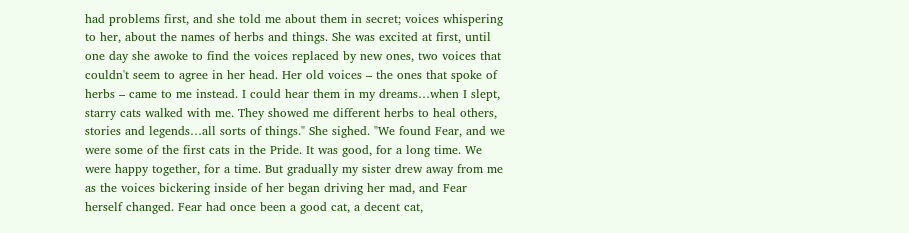had problems first, and she told me about them in secret; voices whispering to her, about the names of herbs and things. She was excited at first, until one day she awoke to find the voices replaced by new ones, two voices that couldn't seem to agree in her head. Her old voices – the ones that spoke of herbs – came to me instead. I could hear them in my dreams…when I slept, starry cats walked with me. They showed me different herbs to heal others, stories and legends…all sorts of things." She sighed. "We found Fear, and we were some of the first cats in the Pride. It was good, for a long time. We were happy together, for a time. But gradually my sister drew away from me as the voices bickering inside of her began driving her mad, and Fear herself changed. Fear had once been a good cat, a decent cat,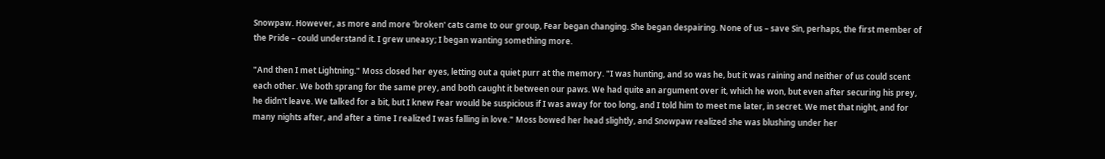Snowpaw. However, as more and more 'broken' cats came to our group, Fear began changing. She began despairing. None of us – save Sin, perhaps, the first member of the Pride – could understand it. I grew uneasy; I began wanting something more.

"And then I met Lightning." Moss closed her eyes, letting out a quiet purr at the memory. "I was hunting, and so was he, but it was raining and neither of us could scent each other. We both sprang for the same prey, and both caught it between our paws. We had quite an argument over it, which he won, but even after securing his prey, he didn't leave. We talked for a bit, but I knew Fear would be suspicious if I was away for too long, and I told him to meet me later, in secret. We met that night, and for many nights after, and after a time I realized I was falling in love." Moss bowed her head slightly, and Snowpaw realized she was blushing under her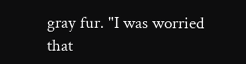gray fur. "I was worried that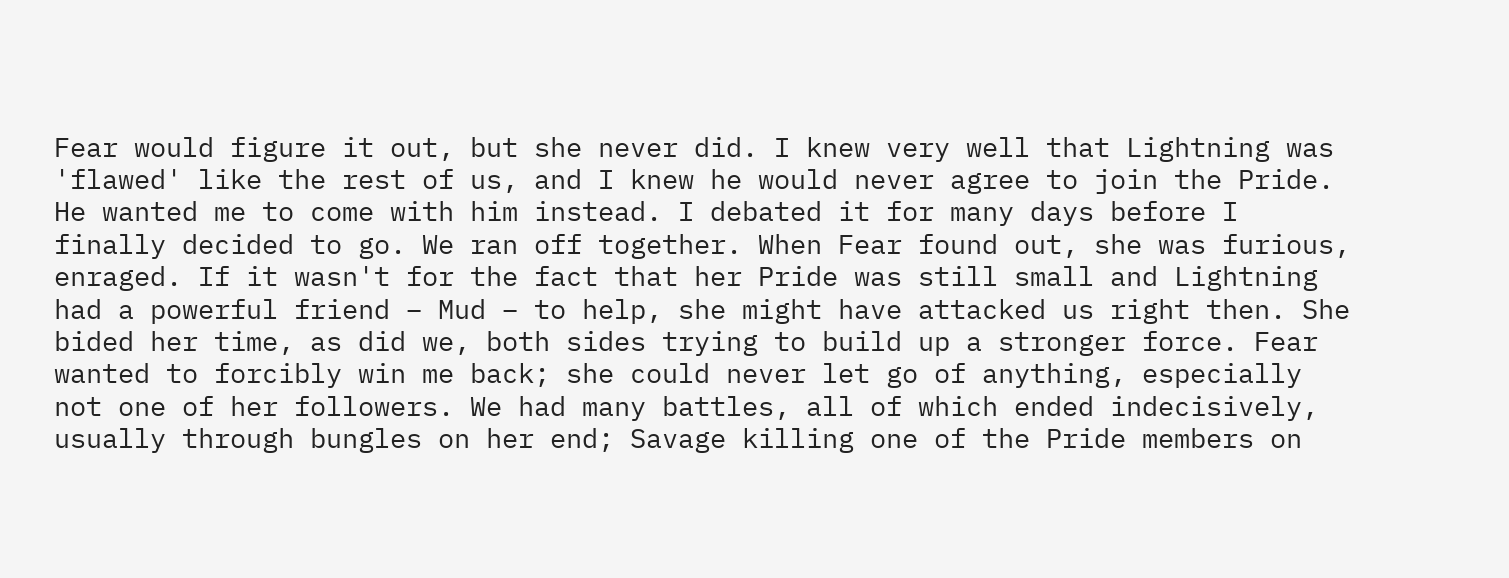Fear would figure it out, but she never did. I knew very well that Lightning was 'flawed' like the rest of us, and I knew he would never agree to join the Pride. He wanted me to come with him instead. I debated it for many days before I finally decided to go. We ran off together. When Fear found out, she was furious, enraged. If it wasn't for the fact that her Pride was still small and Lightning had a powerful friend – Mud – to help, she might have attacked us right then. She bided her time, as did we, both sides trying to build up a stronger force. Fear wanted to forcibly win me back; she could never let go of anything, especially not one of her followers. We had many battles, all of which ended indecisively, usually through bungles on her end; Savage killing one of the Pride members on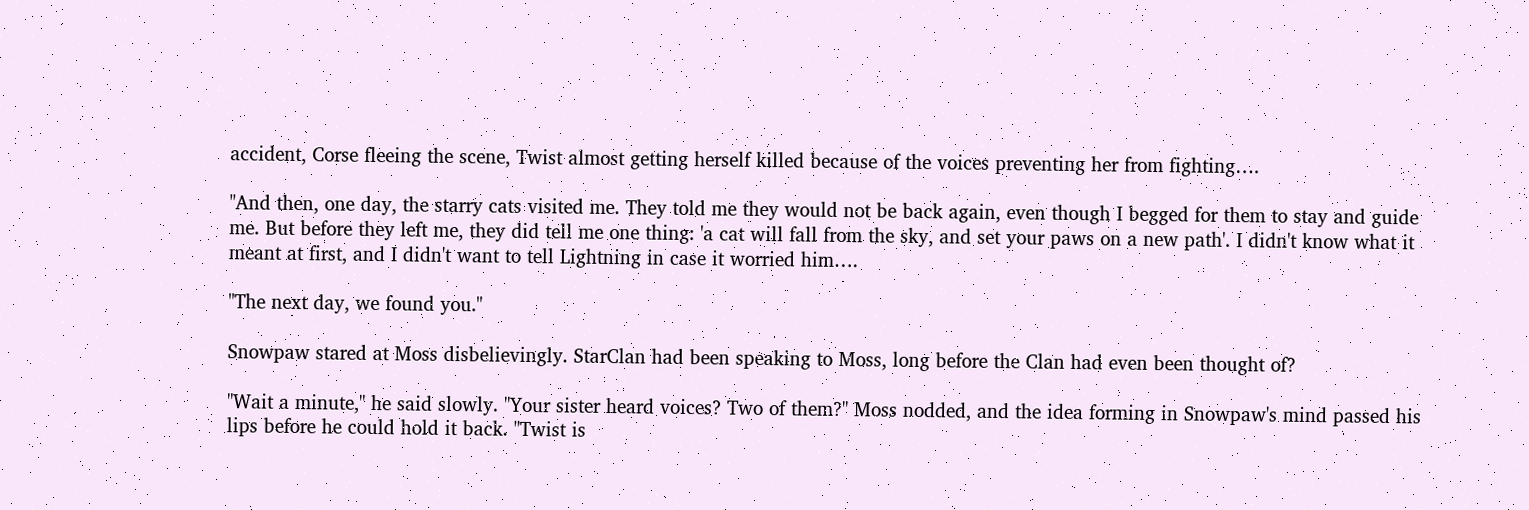accident, Corse fleeing the scene, Twist almost getting herself killed because of the voices preventing her from fighting….

"And then, one day, the starry cats visited me. They told me they would not be back again, even though I begged for them to stay and guide me. But before they left me, they did tell me one thing: 'a cat will fall from the sky, and set your paws on a new path'. I didn't know what it meant at first, and I didn't want to tell Lightning in case it worried him….

"The next day, we found you."

Snowpaw stared at Moss disbelievingly. StarClan had been speaking to Moss, long before the Clan had even been thought of?

"Wait a minute," he said slowly. "Your sister heard voices? Two of them?" Moss nodded, and the idea forming in Snowpaw's mind passed his lips before he could hold it back. "Twist is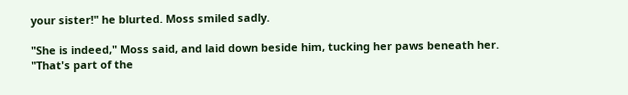your sister!" he blurted. Moss smiled sadly.

"She is indeed," Moss said, and laid down beside him, tucking her paws beneath her. "That's part of the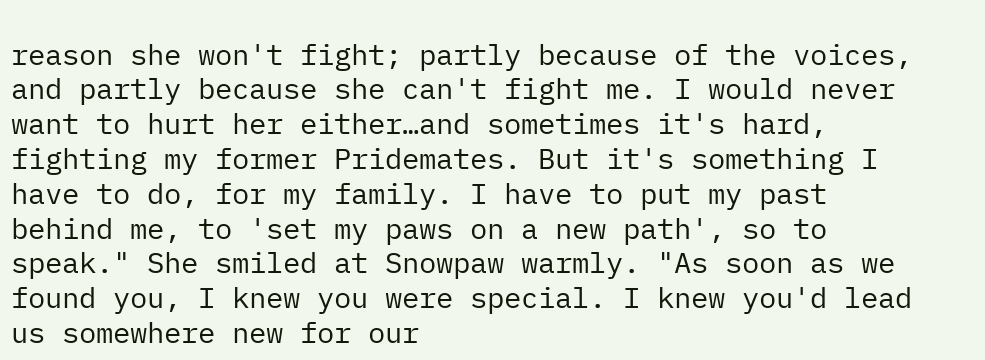reason she won't fight; partly because of the voices, and partly because she can't fight me. I would never want to hurt her either…and sometimes it's hard, fighting my former Pridemates. But it's something I have to do, for my family. I have to put my past behind me, to 'set my paws on a new path', so to speak." She smiled at Snowpaw warmly. "As soon as we found you, I knew you were special. I knew you'd lead us somewhere new for our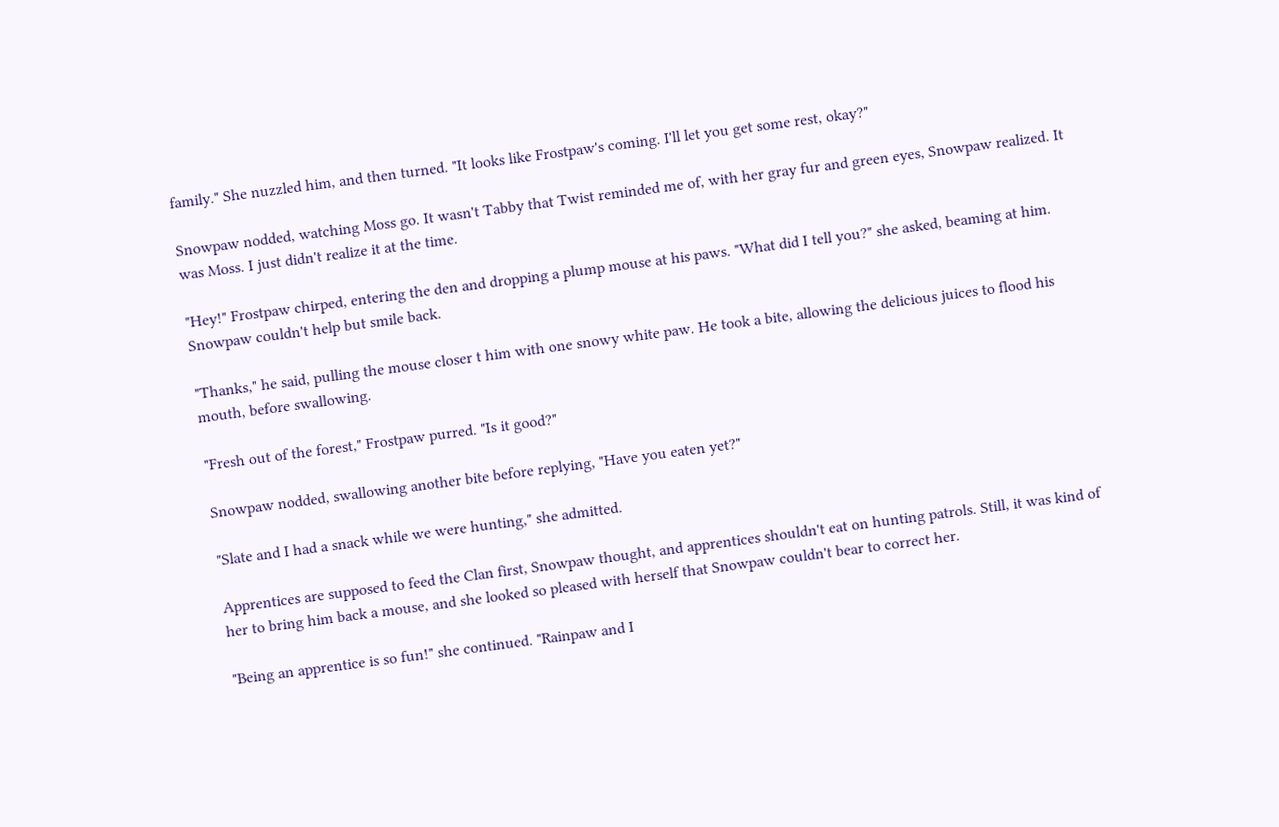family." She nuzzled him, and then turned. "It looks like Frostpaw's coming. I'll let you get some rest, okay?"

Snowpaw nodded, watching Moss go. It wasn't Tabby that Twist reminded me of, with her gray fur and green eyes, Snowpaw realized. It was Moss. I just didn't realize it at the time.

"Hey!" Frostpaw chirped, entering the den and dropping a plump mouse at his paws. "What did I tell you?" she asked, beaming at him. Snowpaw couldn't help but smile back.

"Thanks," he said, pulling the mouse closer t him with one snowy white paw. He took a bite, allowing the delicious juices to flood his mouth, before swallowing.

"Fresh out of the forest," Frostpaw purred. "Is it good?"

Snowpaw nodded, swallowing another bite before replying, "Have you eaten yet?"

"Slate and I had a snack while we were hunting," she admitted.

Apprentices are supposed to feed the Clan first, Snowpaw thought, and apprentices shouldn't eat on hunting patrols. Still, it was kind of her to bring him back a mouse, and she looked so pleased with herself that Snowpaw couldn't bear to correct her.

"Being an apprentice is so fun!" she continued. "Rainpaw and I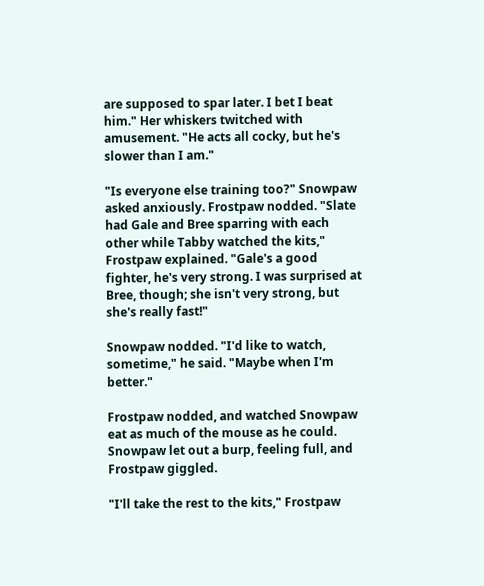are supposed to spar later. I bet I beat him." Her whiskers twitched with amusement. "He acts all cocky, but he's slower than I am."

"Is everyone else training too?" Snowpaw asked anxiously. Frostpaw nodded. "Slate had Gale and Bree sparring with each other while Tabby watched the kits," Frostpaw explained. "Gale's a good fighter, he's very strong. I was surprised at Bree, though; she isn't very strong, but she's really fast!"

Snowpaw nodded. "I'd like to watch, sometime," he said. "Maybe when I'm better."

Frostpaw nodded, and watched Snowpaw eat as much of the mouse as he could. Snowpaw let out a burp, feeling full, and Frostpaw giggled.

"I'll take the rest to the kits," Frostpaw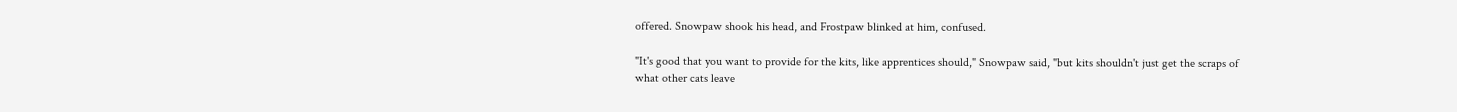offered. Snowpaw shook his head, and Frostpaw blinked at him, confused.

"It's good that you want to provide for the kits, like apprentices should," Snowpaw said, "but kits shouldn't just get the scraps of what other cats leave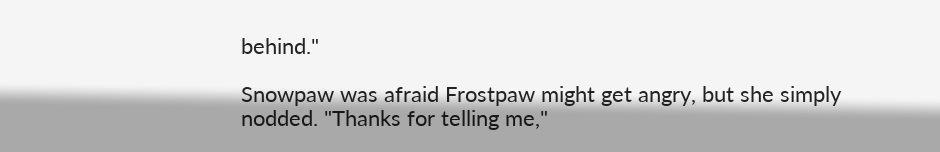behind."

Snowpaw was afraid Frostpaw might get angry, but she simply nodded. "Thanks for telling me,"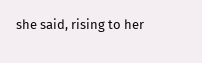she said, rising to her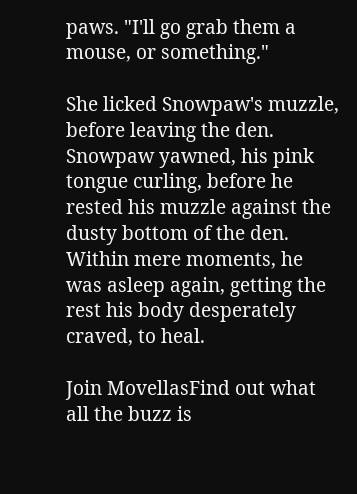paws. "I'll go grab them a mouse, or something."

She licked Snowpaw's muzzle, before leaving the den. Snowpaw yawned, his pink tongue curling, before he rested his muzzle against the dusty bottom of the den. Within mere moments, he was asleep again, getting the rest his body desperately craved, to heal.

Join MovellasFind out what all the buzz is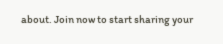about. Join now to start sharing your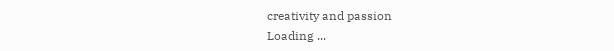creativity and passion
Loading ...